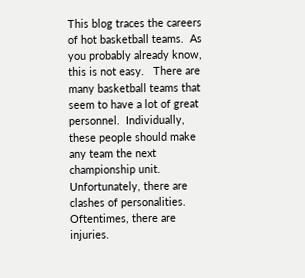This blog traces the careers of hot basketball teams.  As you probably already know, this is not easy.   There are many basketball teams that seem to have a lot of great personnel.  Individually, these people should make any team the next championship unit.  Unfortunately, there are clashes of personalities.   Oftentimes, there are injuries.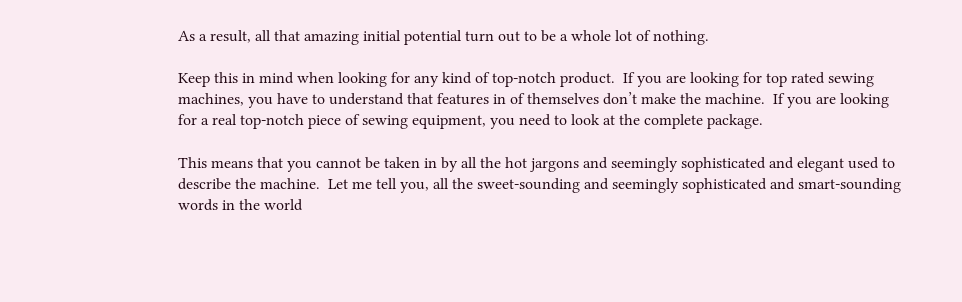As a result, all that amazing initial potential turn out to be a whole lot of nothing.

Keep this in mind when looking for any kind of top-notch product.  If you are looking for top rated sewing machines, you have to understand that features in of themselves don’t make the machine.  If you are looking for a real top-notch piece of sewing equipment, you need to look at the complete package.

This means that you cannot be taken in by all the hot jargons and seemingly sophisticated and elegant used to describe the machine.  Let me tell you, all the sweet-sounding and seemingly sophisticated and smart-sounding words in the world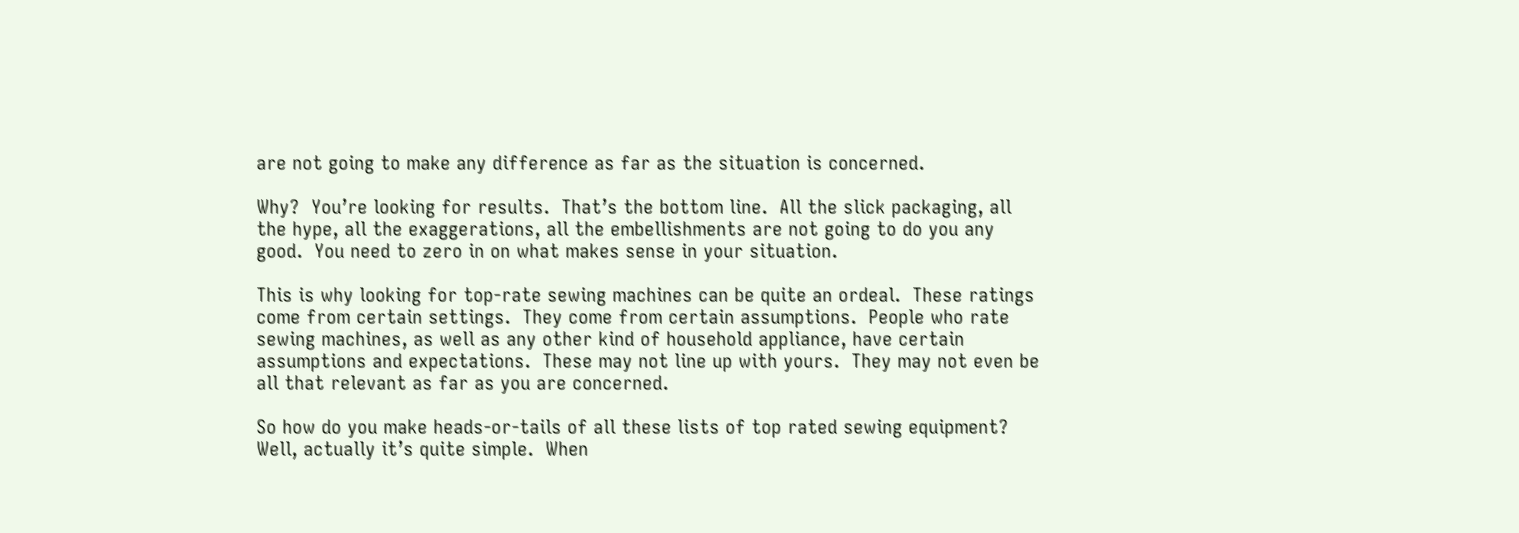are not going to make any difference as far as the situation is concerned.

Why?  You’re looking for results.  That’s the bottom line.  All the slick packaging, all the hype, all the exaggerations, all the embellishments are not going to do you any good.  You need to zero in on what makes sense in your situation.

This is why looking for top-rate sewing machines can be quite an ordeal.  These ratings come from certain settings.  They come from certain assumptions.  People who rate sewing machines, as well as any other kind of household appliance, have certain assumptions and expectations.  These may not line up with yours.  They may not even be all that relevant as far as you are concerned.

So how do you make heads-or-tails of all these lists of top rated sewing equipment?  Well, actually it’s quite simple.  When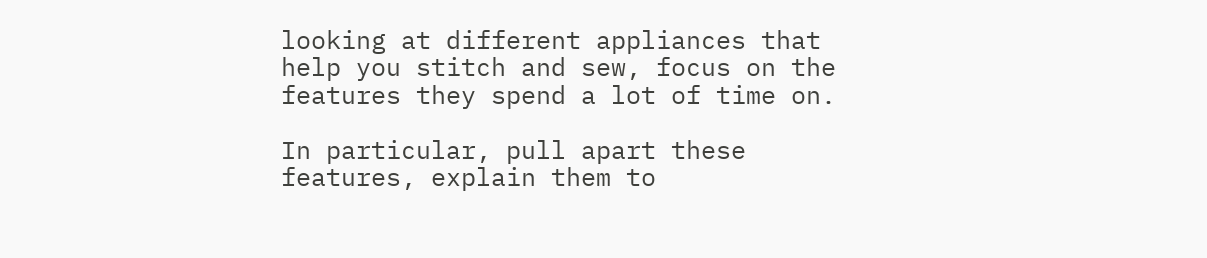looking at different appliances that help you stitch and sew, focus on the features they spend a lot of time on.

In particular, pull apart these features, explain them to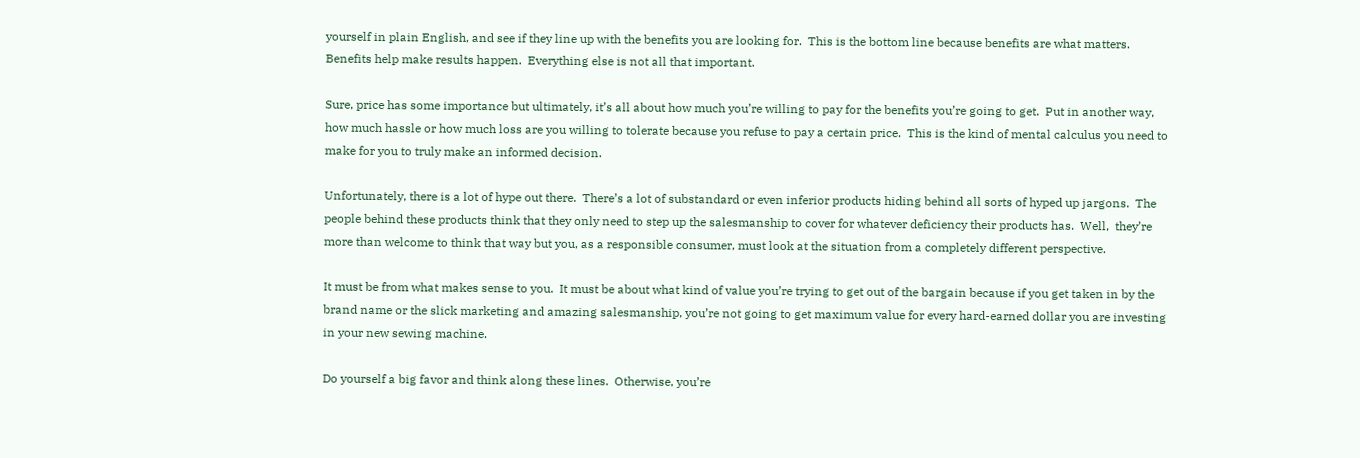yourself in plain English, and see if they line up with the benefits you are looking for.  This is the bottom line because benefits are what matters.  Benefits help make results happen.  Everything else is not all that important.

Sure, price has some importance but ultimately, it’s all about how much you’re willing to pay for the benefits you’re going to get.  Put in another way, how much hassle or how much loss are you willing to tolerate because you refuse to pay a certain price.  This is the kind of mental calculus you need to make for you to truly make an informed decision.

Unfortunately, there is a lot of hype out there.  There’s a lot of substandard or even inferior products hiding behind all sorts of hyped up jargons.  The people behind these products think that they only need to step up the salesmanship to cover for whatever deficiency their products has.  Well,  they’re more than welcome to think that way but you, as a responsible consumer, must look at the situation from a completely different perspective.

It must be from what makes sense to you.  It must be about what kind of value you’re trying to get out of the bargain because if you get taken in by the brand name or the slick marketing and amazing salesmanship, you’re not going to get maximum value for every hard-earned dollar you are investing in your new sewing machine.

Do yourself a big favor and think along these lines.  Otherwise, you’re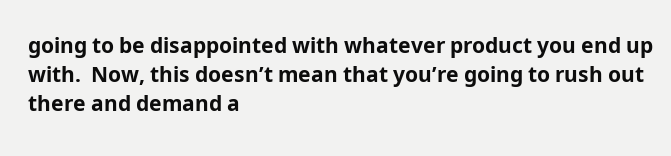going to be disappointed with whatever product you end up with.  Now, this doesn’t mean that you’re going to rush out there and demand a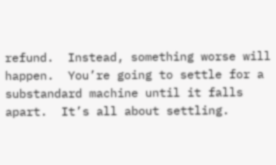refund.  Instead, something worse will happen.  You’re going to settle for a substandard machine until it falls apart.  It’s all about settling.